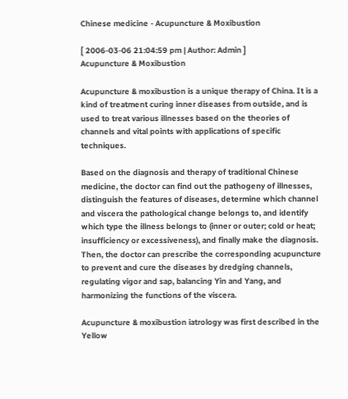Chinese medicine - Acupuncture & Moxibustion

[ 2006-03-06 21:04:59 pm | Author: Admin ]
Acupuncture & Moxibustion

Acupuncture & moxibustion is a unique therapy of China. It is a kind of treatment curing inner diseases from outside, and is used to treat various illnesses based on the theories of channels and vital points with applications of specific techniques.

Based on the diagnosis and therapy of traditional Chinese medicine, the doctor can find out the pathogeny of illnesses, distinguish the features of diseases, determine which channel and viscera the pathological change belongs to, and identify which type the illness belongs to (inner or outer; cold or heat; insufficiency or excessiveness), and finally make the diagnosis. Then, the doctor can prescribe the corresponding acupuncture to prevent and cure the diseases by dredging channels, regulating vigor and sap, balancing Yin and Yang, and harmonizing the functions of the viscera.

Acupuncture & moxibustion iatrology was first described in the Yellow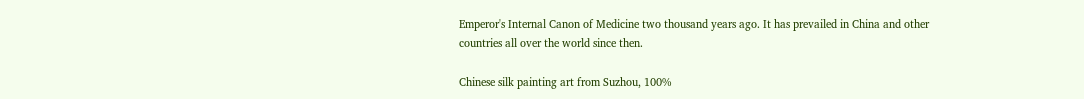Emperor's Internal Canon of Medicine two thousand years ago. It has prevailed in China and other countries all over the world since then.

Chinese silk painting art from Suzhou, 100%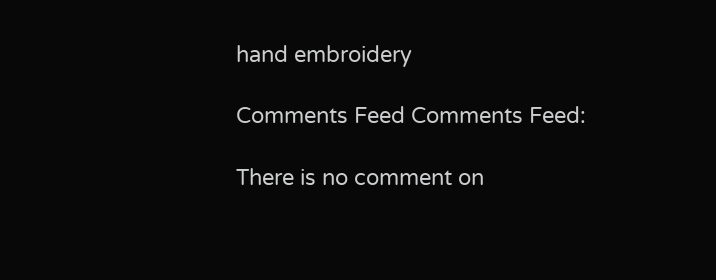hand embroidery

Comments Feed Comments Feed:

There is no comment on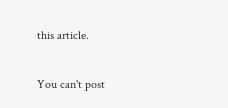this article.

You can't post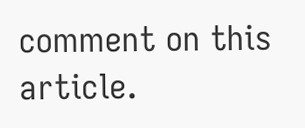comment on this article.